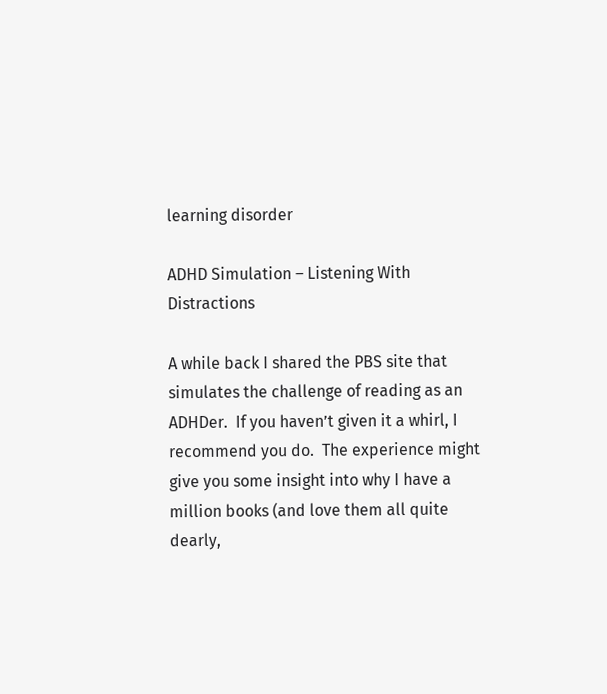learning disorder

ADHD Simulation – Listening With Distractions

A while back I shared the PBS site that simulates the challenge of reading as an ADHDer.  If you haven’t given it a whirl, I recommend you do.  The experience might give you some insight into why I have a million books (and love them all quite dearly,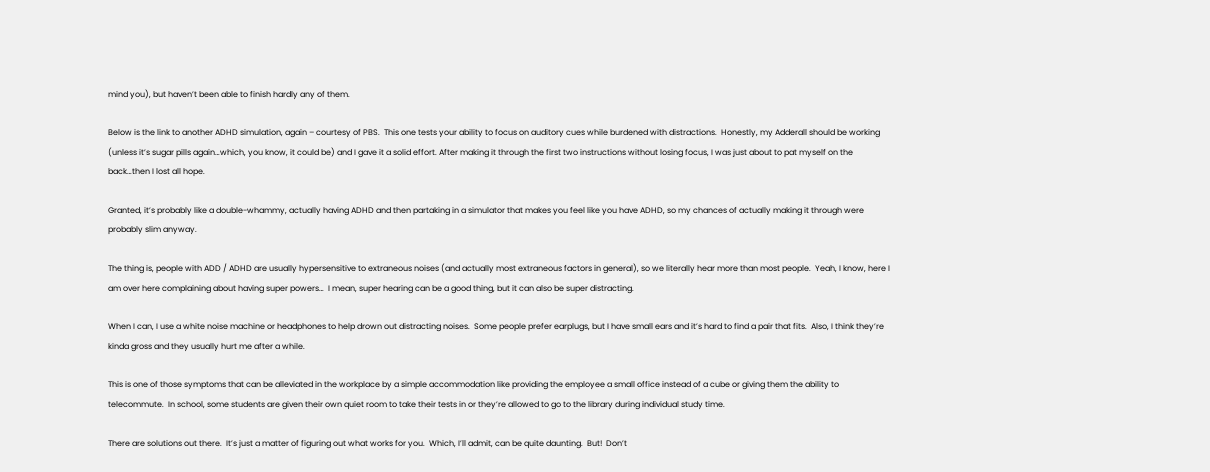mind you), but haven’t been able to finish hardly any of them.

Below is the link to another ADHD simulation, again – courtesy of PBS.  This one tests your ability to focus on auditory cues while burdened with distractions.  Honestly, my Adderall should be working (unless it’s sugar pills again…which, you know, it could be) and I gave it a solid effort. After making it through the first two instructions without losing focus, I was just about to pat myself on the back…then I lost all hope.

Granted, it’s probably like a double-whammy, actually having ADHD and then partaking in a simulator that makes you feel like you have ADHD, so my chances of actually making it through were probably slim anyway.

The thing is, people with ADD / ADHD are usually hypersensitive to extraneous noises (and actually most extraneous factors in general), so we literally hear more than most people.  Yeah, I know, here I am over here complaining about having super powers…  I mean, super hearing can be a good thing, but it can also be super distracting.

When I can, I use a white noise machine or headphones to help drown out distracting noises.  Some people prefer earplugs, but I have small ears and it’s hard to find a pair that fits.  Also, I think they’re kinda gross and they usually hurt me after a while.

This is one of those symptoms that can be alleviated in the workplace by a simple accommodation like providing the employee a small office instead of a cube or giving them the ability to telecommute.  In school, some students are given their own quiet room to take their tests in or they’re allowed to go to the library during individual study time.

There are solutions out there.  It’s just a matter of figuring out what works for you.  Which, I’ll admit, can be quite daunting.  But!  Don’t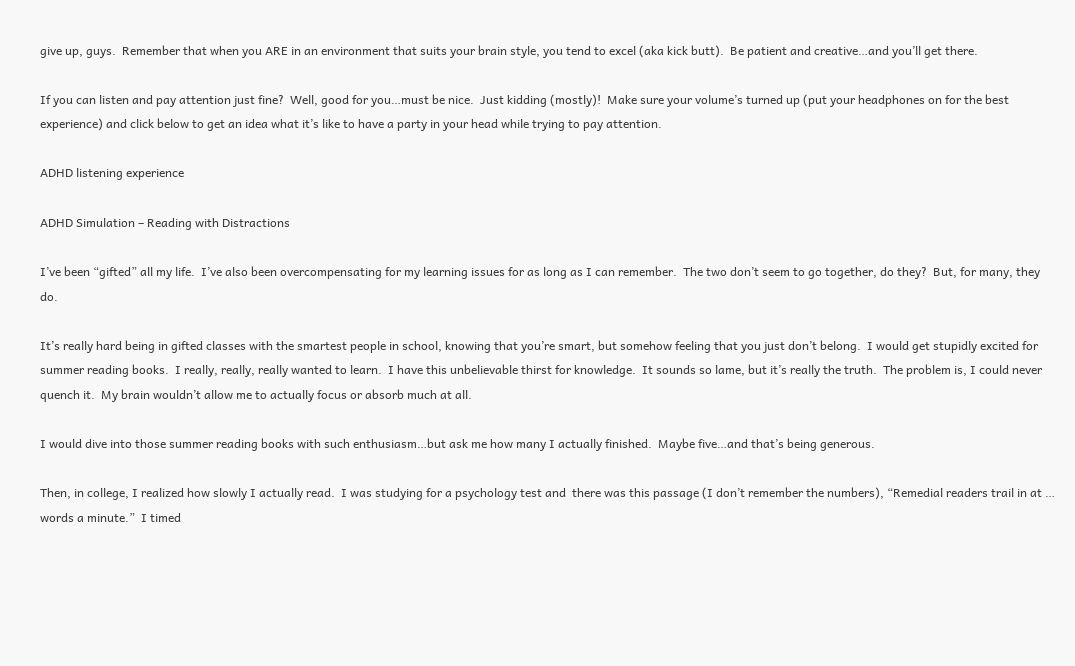give up, guys.  Remember that when you ARE in an environment that suits your brain style, you tend to excel (aka kick butt).  Be patient and creative…and you’ll get there.

If you can listen and pay attention just fine?  Well, good for you…must be nice.  Just kidding (mostly)!  Make sure your volume’s turned up (put your headphones on for the best experience) and click below to get an idea what it’s like to have a party in your head while trying to pay attention.

ADHD listening experience

ADHD Simulation – Reading with Distractions

I’ve been “gifted” all my life.  I’ve also been overcompensating for my learning issues for as long as I can remember.  The two don’t seem to go together, do they?  But, for many, they do.

It’s really hard being in gifted classes with the smartest people in school, knowing that you’re smart, but somehow feeling that you just don’t belong.  I would get stupidly excited for summer reading books.  I really, really, really wanted to learn.  I have this unbelievable thirst for knowledge.  It sounds so lame, but it’s really the truth.  The problem is, I could never quench it.  My brain wouldn’t allow me to actually focus or absorb much at all.

I would dive into those summer reading books with such enthusiasm…but ask me how many I actually finished.  Maybe five…and that’s being generous.

Then, in college, I realized how slowly I actually read.  I was studying for a psychology test and  there was this passage (I don’t remember the numbers), “Remedial readers trail in at … words a minute.”  I timed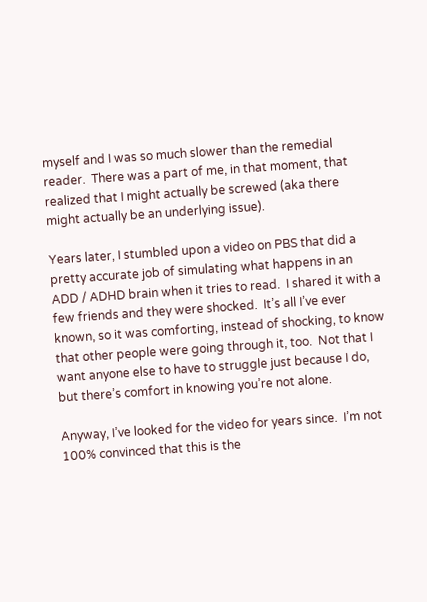myself and I was so much slower than the remedial reader.  There was a part of me, in that moment, that realized that I might actually be screwed (aka there might actually be an underlying issue).

Years later, I stumbled upon a video on PBS that did a pretty accurate job of simulating what happens in an ADD / ADHD brain when it tries to read.  I shared it with a few friends and they were shocked.  It’s all I’ve ever known, so it was comforting, instead of shocking, to know that other people were going through it, too.  Not that I want anyone else to have to struggle just because I do, but there’s comfort in knowing you’re not alone.

Anyway, I’ve looked for the video for years since.  I’m not 100% convinced that this is the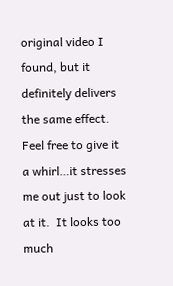original video I found, but it definitely delivers the same effect.  Feel free to give it a whirl…it stresses me out just to look at it.  It looks too much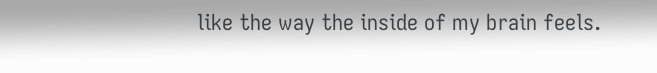like the way the inside of my brain feels.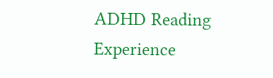ADHD Reading Experience